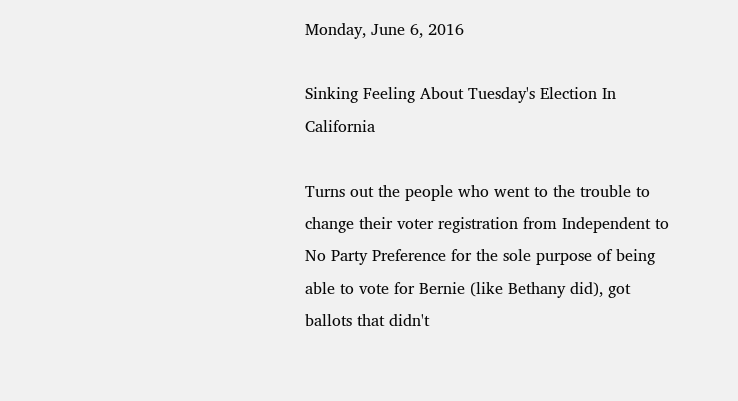Monday, June 6, 2016

Sinking Feeling About Tuesday's Election In California

Turns out the people who went to the trouble to change their voter registration from Independent to No Party Preference for the sole purpose of being able to vote for Bernie (like Bethany did), got ballots that didn't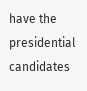have the presidential candidates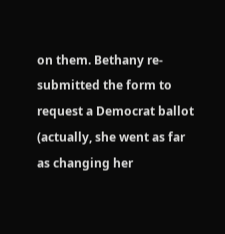on them. Bethany re-submitted the form to request a Democrat ballot (actually, she went as far as changing her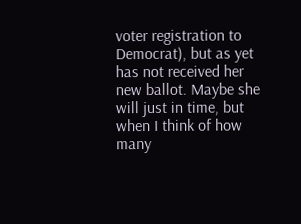voter registration to Democrat), but as yet has not received her new ballot. Maybe she will just in time, but when I think of how many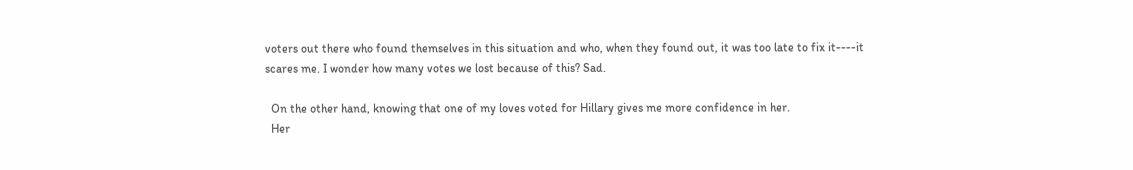voters out there who found themselves in this situation and who, when they found out, it was too late to fix it----it scares me. I wonder how many votes we lost because of this? Sad.

  On the other hand, knowing that one of my loves voted for Hillary gives me more confidence in her.
  Her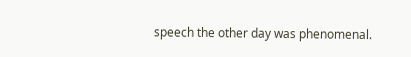speech the other day was phenomenal.